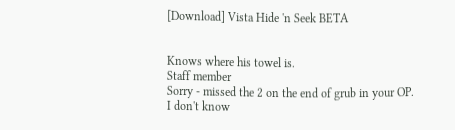[Download] Vista Hide 'n Seek BETA


Knows where his towel is.
Staff member
Sorry - missed the 2 on the end of grub in your OP.
I don't know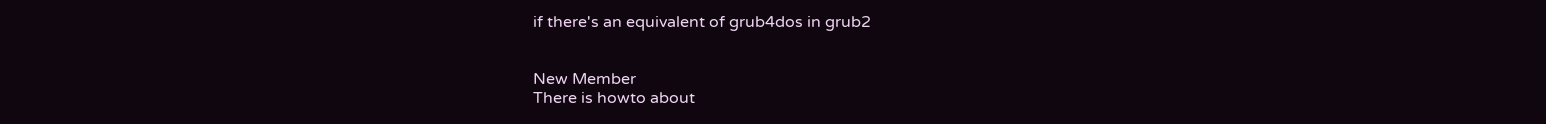if there's an equivalent of grub4dos in grub2


New Member
There is howto about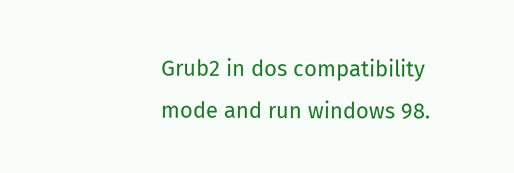Grub2 in dos compatibility mode and run windows 98.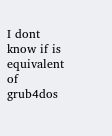I dont know if is equivalent of grub4dos